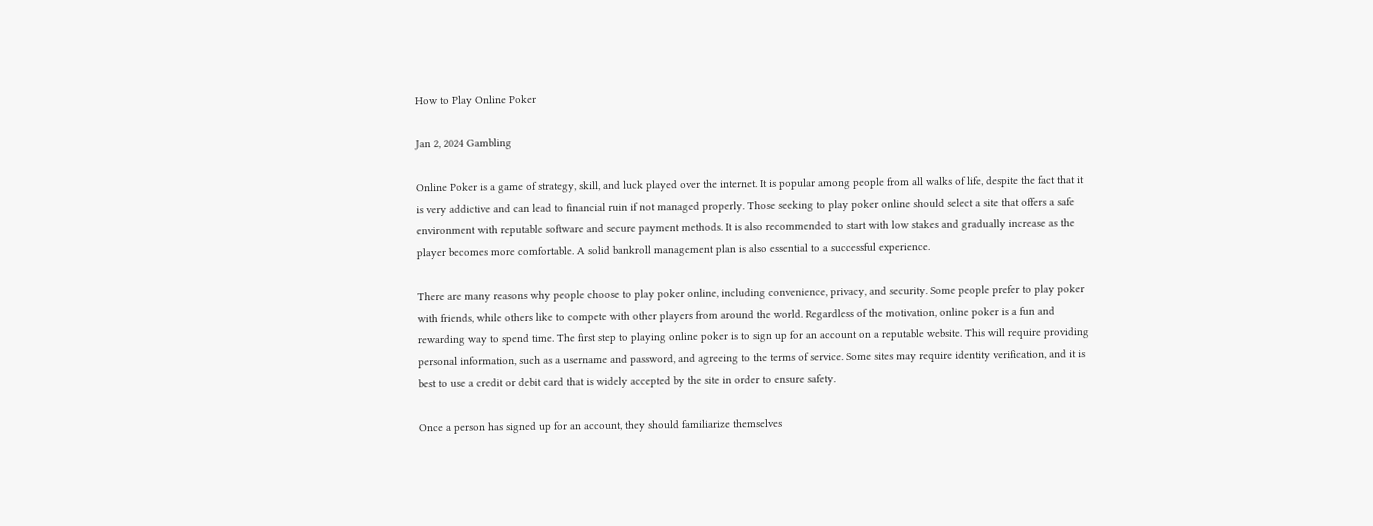How to Play Online Poker

Jan 2, 2024 Gambling

Online Poker is a game of strategy, skill, and luck played over the internet. It is popular among people from all walks of life, despite the fact that it is very addictive and can lead to financial ruin if not managed properly. Those seeking to play poker online should select a site that offers a safe environment with reputable software and secure payment methods. It is also recommended to start with low stakes and gradually increase as the player becomes more comfortable. A solid bankroll management plan is also essential to a successful experience.

There are many reasons why people choose to play poker online, including convenience, privacy, and security. Some people prefer to play poker with friends, while others like to compete with other players from around the world. Regardless of the motivation, online poker is a fun and rewarding way to spend time. The first step to playing online poker is to sign up for an account on a reputable website. This will require providing personal information, such as a username and password, and agreeing to the terms of service. Some sites may require identity verification, and it is best to use a credit or debit card that is widely accepted by the site in order to ensure safety.

Once a person has signed up for an account, they should familiarize themselves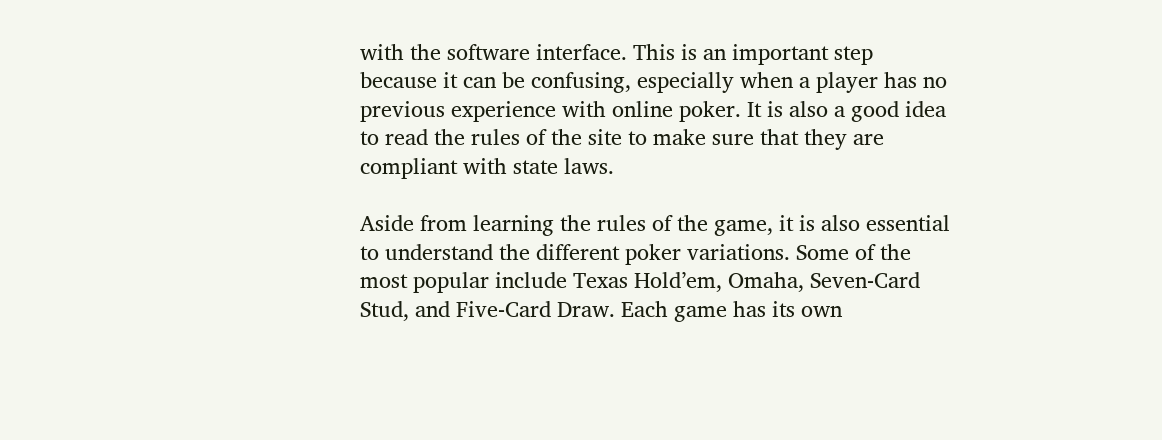with the software interface. This is an important step because it can be confusing, especially when a player has no previous experience with online poker. It is also a good idea to read the rules of the site to make sure that they are compliant with state laws.

Aside from learning the rules of the game, it is also essential to understand the different poker variations. Some of the most popular include Texas Hold’em, Omaha, Seven-Card Stud, and Five-Card Draw. Each game has its own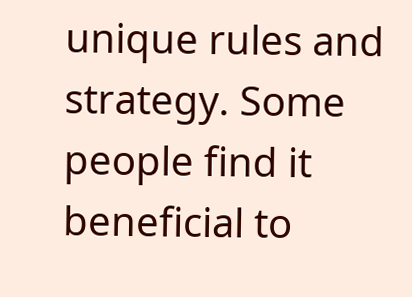unique rules and strategy. Some people find it beneficial to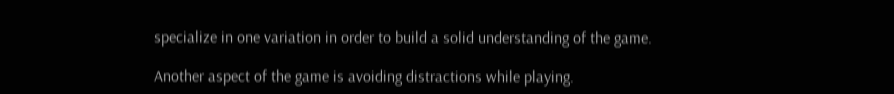specialize in one variation in order to build a solid understanding of the game.

Another aspect of the game is avoiding distractions while playing.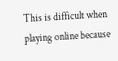This is difficult when playing online because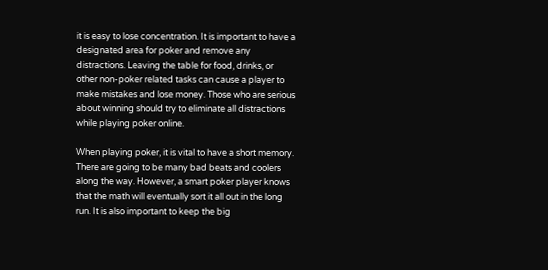it is easy to lose concentration. It is important to have a designated area for poker and remove any distractions. Leaving the table for food, drinks, or other non-poker related tasks can cause a player to make mistakes and lose money. Those who are serious about winning should try to eliminate all distractions while playing poker online.

When playing poker, it is vital to have a short memory. There are going to be many bad beats and coolers along the way. However, a smart poker player knows that the math will eventually sort it all out in the long run. It is also important to keep the big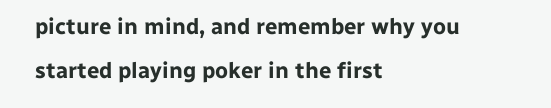picture in mind, and remember why you started playing poker in the first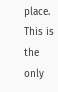place. This is the only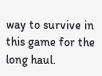way to survive in this game for the long haul.